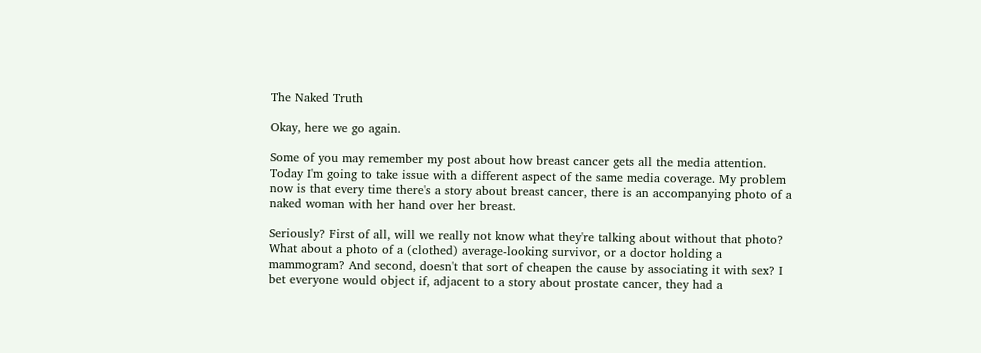The Naked Truth

Okay, here we go again.

Some of you may remember my post about how breast cancer gets all the media attention. Today I'm going to take issue with a different aspect of the same media coverage. My problem now is that every time there's a story about breast cancer, there is an accompanying photo of a naked woman with her hand over her breast.

Seriously? First of all, will we really not know what they're talking about without that photo? What about a photo of a (clothed) average-looking survivor, or a doctor holding a mammogram? And second, doesn't that sort of cheapen the cause by associating it with sex? I bet everyone would object if, adjacent to a story about prostate cancer, they had a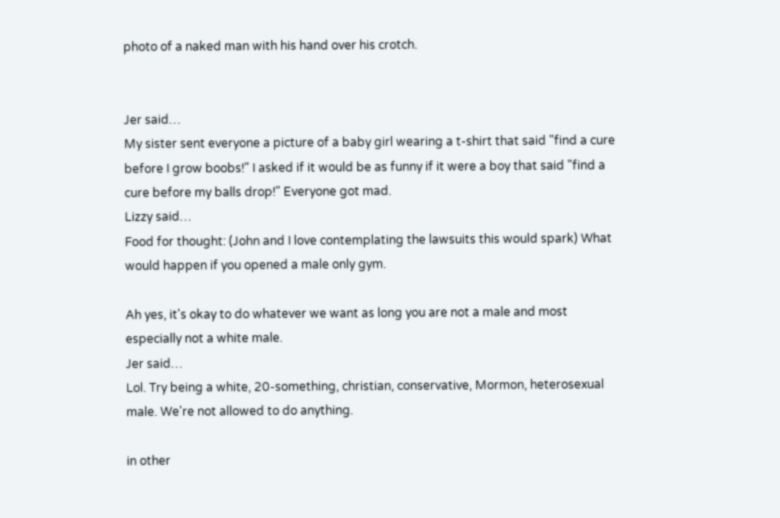photo of a naked man with his hand over his crotch.


Jer said…
My sister sent everyone a picture of a baby girl wearing a t-shirt that said "find a cure before I grow boobs!" I asked if it would be as funny if it were a boy that said "find a cure before my balls drop!" Everyone got mad.
Lizzy said…
Food for thought: (John and I love contemplating the lawsuits this would spark) What would happen if you opened a male only gym.

Ah yes, it's okay to do whatever we want as long you are not a male and most especially not a white male.
Jer said…
Lol. Try being a white, 20-something, christian, conservative, Mormon, heterosexual male. We're not allowed to do anything.

in other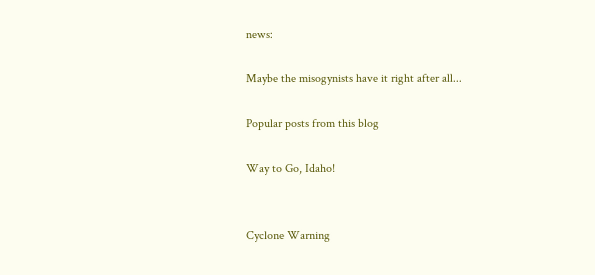news:

Maybe the misogynists have it right after all...

Popular posts from this blog

Way to Go, Idaho!


Cyclone Warning